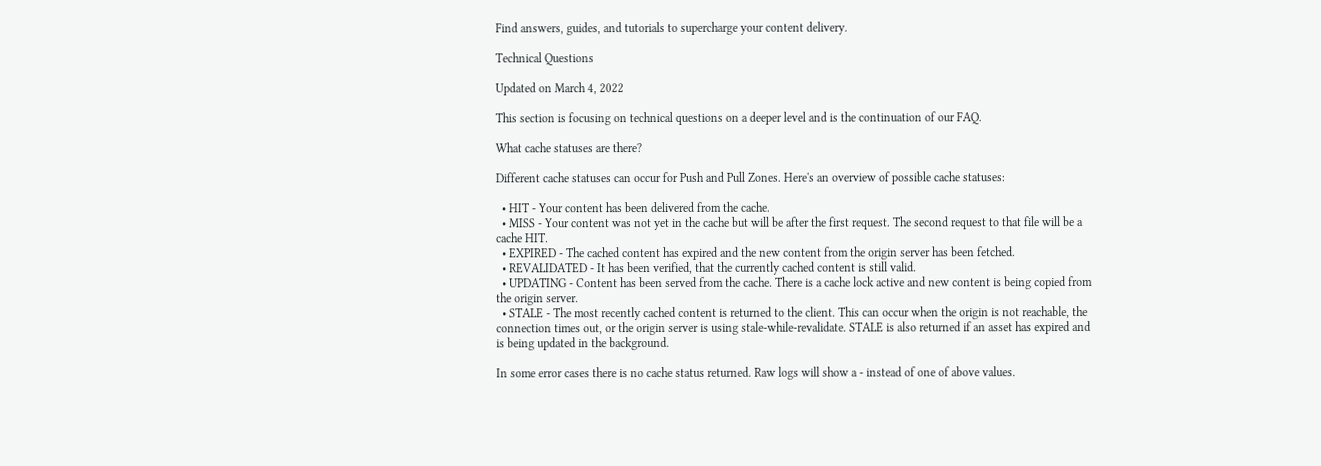Find answers, guides, and tutorials to supercharge your content delivery.

Technical Questions

Updated on March 4, 2022

This section is focusing on technical questions on a deeper level and is the continuation of our FAQ.

What cache statuses are there?

Different cache statuses can occur for Push and Pull Zones. Here's an overview of possible cache statuses:

  • HIT - Your content has been delivered from the cache.
  • MISS - Your content was not yet in the cache but will be after the first request. The second request to that file will be a cache HIT.
  • EXPIRED - The cached content has expired and the new content from the origin server has been fetched.
  • REVALIDATED - It has been verified, that the currently cached content is still valid.
  • UPDATING - Content has been served from the cache. There is a cache lock active and new content is being copied from the origin server.
  • STALE - The most recently cached content is returned to the client. This can occur when the origin is not reachable, the connection times out, or the origin server is using stale-while-revalidate. STALE is also returned if an asset has expired and is being updated in the background.

In some error cases there is no cache status returned. Raw logs will show a - instead of one of above values.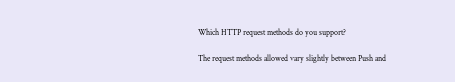Which HTTP request methods do you support?

The request methods allowed vary slightly between Push and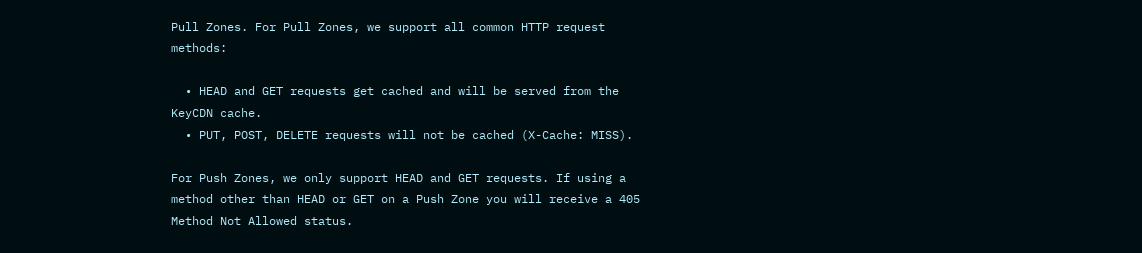Pull Zones. For Pull Zones, we support all common HTTP request methods:

  • HEAD and GET requests get cached and will be served from the KeyCDN cache.
  • PUT, POST, DELETE requests will not be cached (X-Cache: MISS).

For Push Zones, we only support HEAD and GET requests. If using a method other than HEAD or GET on a Push Zone you will receive a 405 Method Not Allowed status.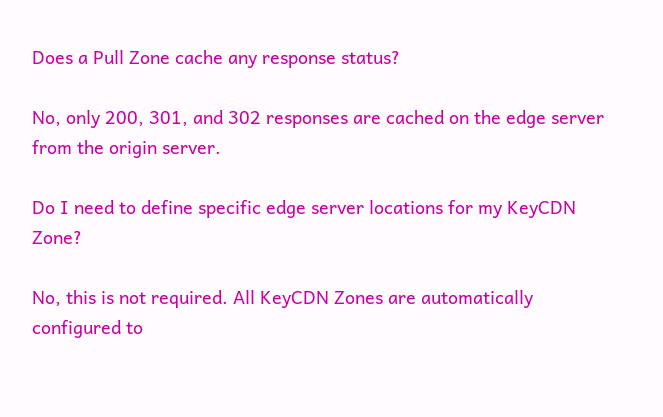Does a Pull Zone cache any response status?

No, only 200, 301, and 302 responses are cached on the edge server from the origin server.

Do I need to define specific edge server locations for my KeyCDN Zone?

No, this is not required. All KeyCDN Zones are automatically configured to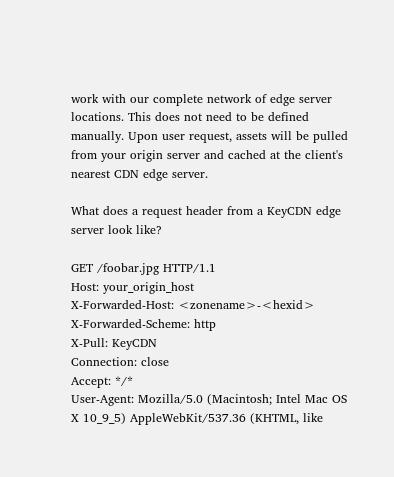work with our complete network of edge server locations. This does not need to be defined manually. Upon user request, assets will be pulled from your origin server and cached at the client's nearest CDN edge server.

What does a request header from a KeyCDN edge server look like?

GET /foobar.jpg HTTP/1.1
Host: your_origin_host
X-Forwarded-Host: <zonename>-<hexid>
X-Forwarded-Scheme: http
X-Pull: KeyCDN
Connection: close
Accept: */*
User-Agent: Mozilla/5.0 (Macintosh; Intel Mac OS X 10_9_5) AppleWebKit/537.36 (KHTML, like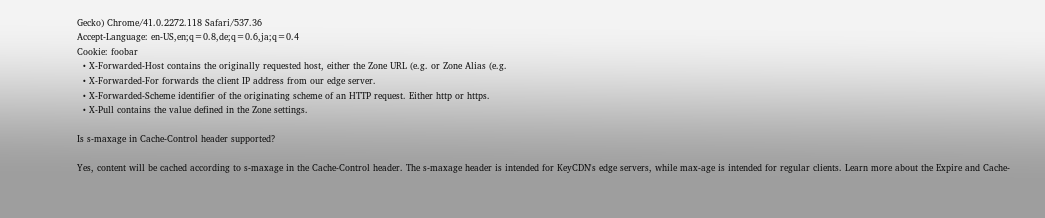Gecko) Chrome/41.0.2272.118 Safari/537.36
Accept-Language: en-US,en;q=0.8,de;q=0.6,ja;q=0.4
Cookie: foobar
  • X-Forwarded-Host contains the originally requested host, either the Zone URL (e.g. or Zone Alias (e.g.
  • X-Forwarded-For forwards the client IP address from our edge server.
  • X-Forwarded-Scheme identifier of the originating scheme of an HTTP request. Either http or https.
  • X-Pull contains the value defined in the Zone settings.

Is s-maxage in Cache-Control header supported?

Yes, content will be cached according to s-maxage in the Cache-Control header. The s-maxage header is intended for KeyCDN's edge servers, while max-age is intended for regular clients. Learn more about the Expire and Cache-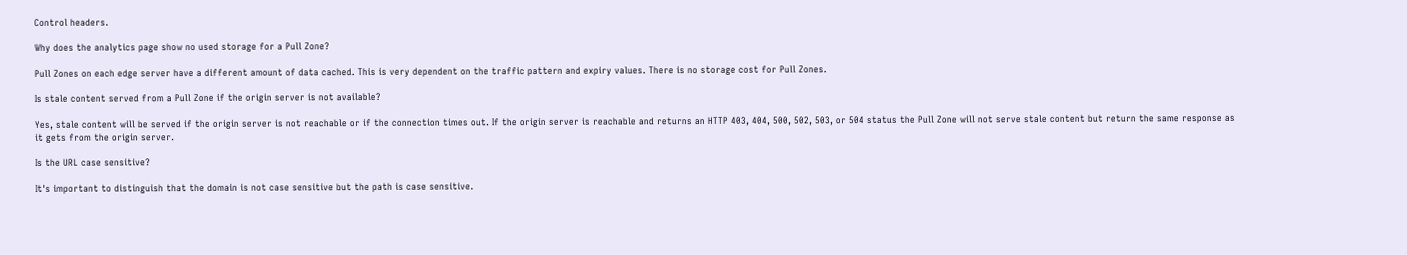Control headers.

Why does the analytics page show no used storage for a Pull Zone?

Pull Zones on each edge server have a different amount of data cached. This is very dependent on the traffic pattern and expiry values. There is no storage cost for Pull Zones.

Is stale content served from a Pull Zone if the origin server is not available?

Yes, stale content will be served if the origin server is not reachable or if the connection times out. If the origin server is reachable and returns an HTTP 403, 404, 500, 502, 503, or 504 status the Pull Zone will not serve stale content but return the same response as it gets from the origin server.

Is the URL case sensitive?

It's important to distinguish that the domain is not case sensitive but the path is case sensitive.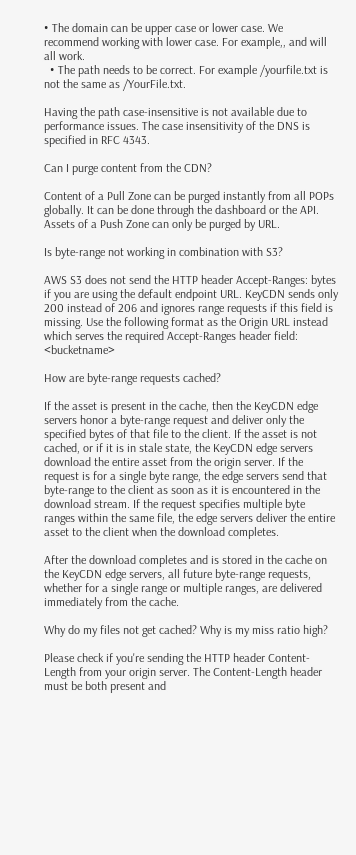• The domain can be upper case or lower case. We recommend working with lower case. For example,, and will all work.
  • The path needs to be correct. For example /yourfile.txt is not the same as /YourFile.txt.

Having the path case-insensitive is not available due to performance issues. The case insensitivity of the DNS is specified in RFC 4343.

Can I purge content from the CDN?

Content of a Pull Zone can be purged instantly from all POPs globally. It can be done through the dashboard or the API. Assets of a Push Zone can only be purged by URL.

Is byte-range not working in combination with S3?

AWS S3 does not send the HTTP header Accept-Ranges: bytes if you are using the default endpoint URL. KeyCDN sends only 200 instead of 206 and ignores range requests if this field is missing. Use the following format as the Origin URL instead which serves the required Accept-Ranges header field: <bucketname>

How are byte-range requests cached?

If the asset is present in the cache, then the KeyCDN edge servers honor a byte-range request and deliver only the specified bytes of that file to the client. If the asset is not cached, or if it is in stale state, the KeyCDN edge servers download the entire asset from the origin server. If the request is for a single byte range, the edge servers send that byte-range to the client as soon as it is encountered in the download stream. If the request specifies multiple byte ranges within the same file, the edge servers deliver the entire asset to the client when the download completes.

After the download completes and is stored in the cache on the KeyCDN edge servers, all future byte-range requests, whether for a single range or multiple ranges, are delivered immediately from the cache.

Why do my files not get cached? Why is my miss ratio high?

Please check if you're sending the HTTP header Content-Length from your origin server. The Content-Length header must be both present and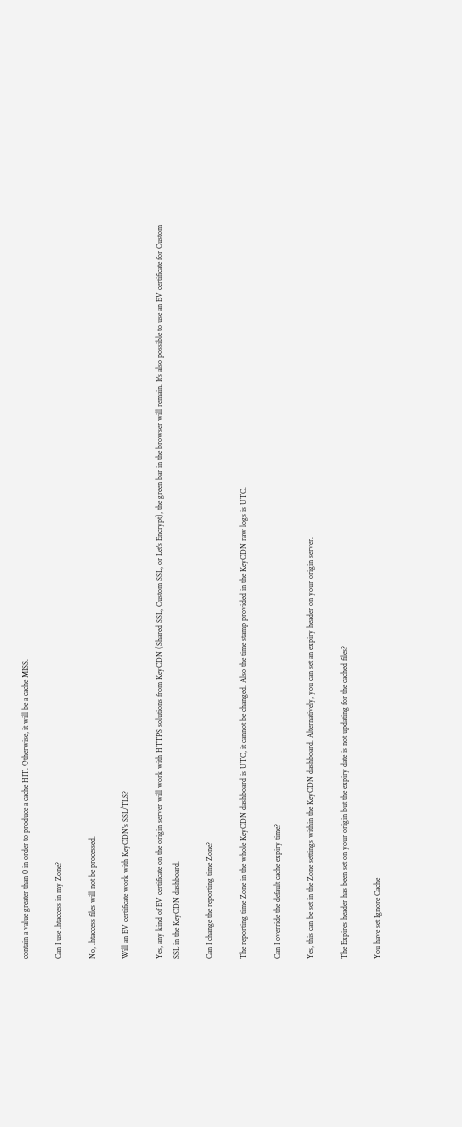contain a value greater than 0 in order to produce a cache HIT. Otherwise, it will be a cache MISS.

Can I use .htaccess in my Zone?

No, .htaccess files will not be processed.

Will an EV certificate work with KeyCDN's SSL/TLS?

Yes, any kind of EV certificate on the origin server will work with HTTPS solutions from KeyCDN (Shared SSL, Custom SSL, or Let's Encrypt), the green bar in the browser will remain. It's also possible to use an EV certificate for Custom SSL in the KeyCDN dashboard.

Can I change the reporting time Zone?

The reporting time Zone in the whole KeyCDN dashboard is UTC, it cannot be changed. Also the time stamp provided in the KeyCDN raw logs is UTC.

Can I override the default cache expiry time?

Yes, this can be set in the Zone settings within the KeyCDN dashboard. Alternatively, you can set an expiry header on your origin server.

The Expires header has been set on your origin but the expiry date is not updating for the cached files?

You have set Ignore Cache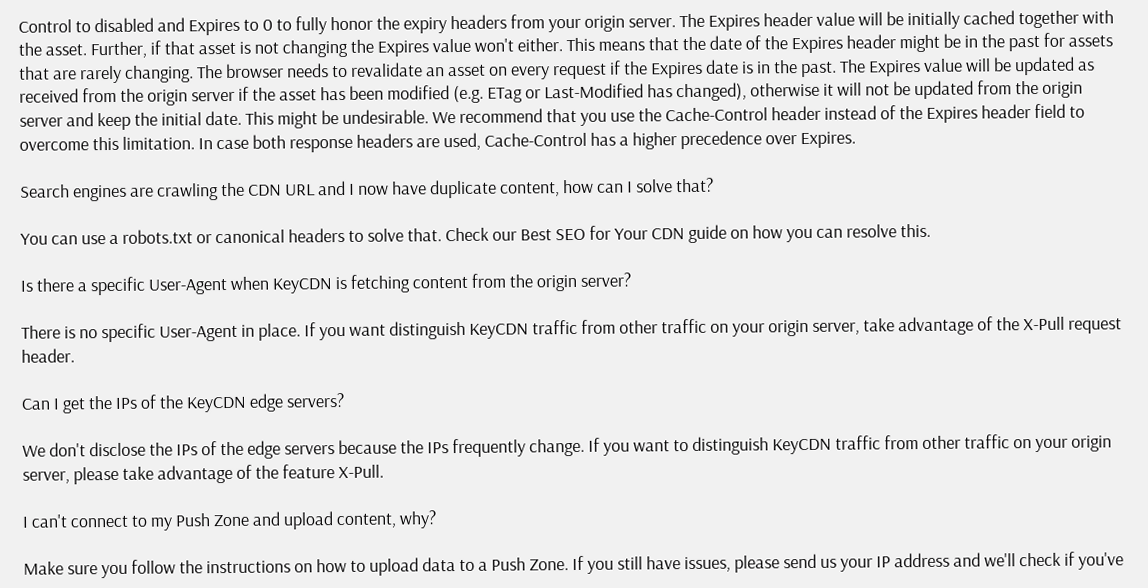Control to disabled and Expires to 0 to fully honor the expiry headers from your origin server. The Expires header value will be initially cached together with the asset. Further, if that asset is not changing the Expires value won't either. This means that the date of the Expires header might be in the past for assets that are rarely changing. The browser needs to revalidate an asset on every request if the Expires date is in the past. The Expires value will be updated as received from the origin server if the asset has been modified (e.g. ETag or Last-Modified has changed), otherwise it will not be updated from the origin server and keep the initial date. This might be undesirable. We recommend that you use the Cache-Control header instead of the Expires header field to overcome this limitation. In case both response headers are used, Cache-Control has a higher precedence over Expires.

Search engines are crawling the CDN URL and I now have duplicate content, how can I solve that?

You can use a robots.txt or canonical headers to solve that. Check our Best SEO for Your CDN guide on how you can resolve this.

Is there a specific User-Agent when KeyCDN is fetching content from the origin server?

There is no specific User-Agent in place. If you want distinguish KeyCDN traffic from other traffic on your origin server, take advantage of the X-Pull request header.

Can I get the IPs of the KeyCDN edge servers?

We don't disclose the IPs of the edge servers because the IPs frequently change. If you want to distinguish KeyCDN traffic from other traffic on your origin server, please take advantage of the feature X-Pull.

I can't connect to my Push Zone and upload content, why?

Make sure you follow the instructions on how to upload data to a Push Zone. If you still have issues, please send us your IP address and we'll check if you've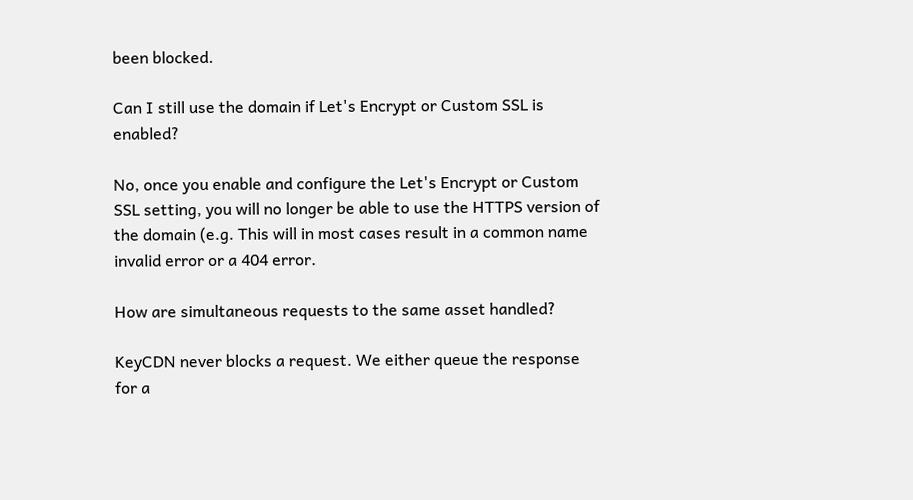been blocked.

Can I still use the domain if Let's Encrypt or Custom SSL is enabled?

No, once you enable and configure the Let's Encrypt or Custom SSL setting, you will no longer be able to use the HTTPS version of the domain (e.g. This will in most cases result in a common name invalid error or a 404 error.

How are simultaneous requests to the same asset handled?

KeyCDN never blocks a request. We either queue the response for a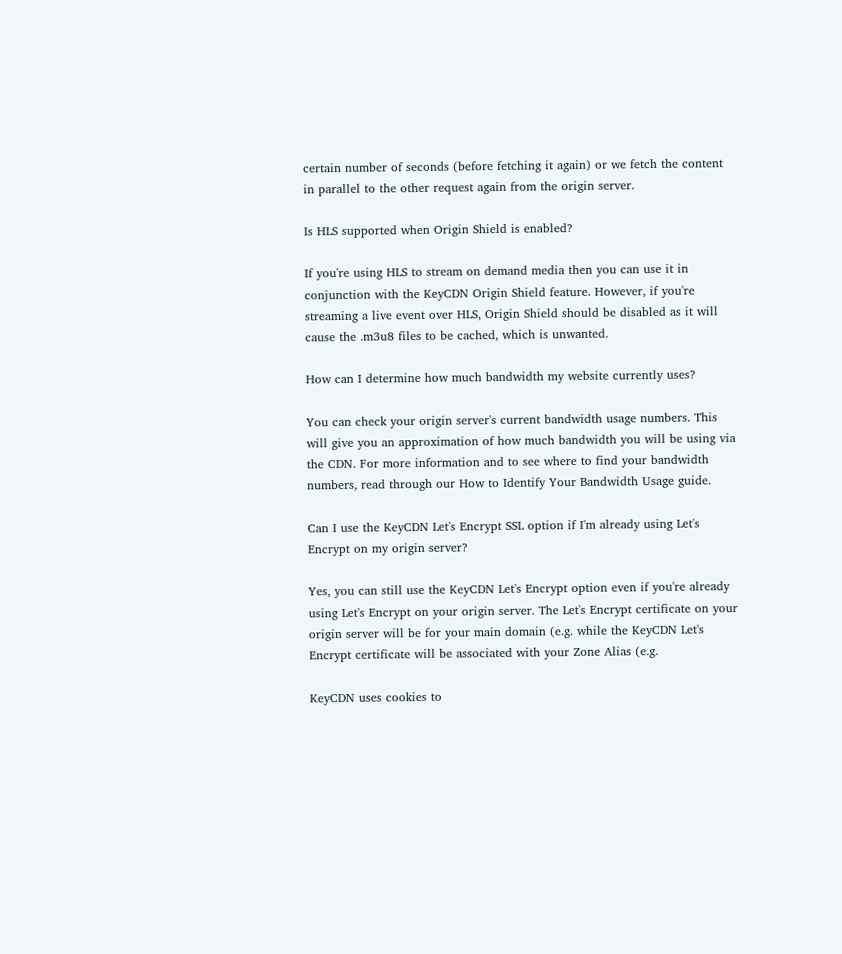certain number of seconds (before fetching it again) or we fetch the content in parallel to the other request again from the origin server.

Is HLS supported when Origin Shield is enabled?

If you're using HLS to stream on demand media then you can use it in conjunction with the KeyCDN Origin Shield feature. However, if you're streaming a live event over HLS, Origin Shield should be disabled as it will cause the .m3u8 files to be cached, which is unwanted.

How can I determine how much bandwidth my website currently uses?

You can check your origin server's current bandwidth usage numbers. This will give you an approximation of how much bandwidth you will be using via the CDN. For more information and to see where to find your bandwidth numbers, read through our How to Identify Your Bandwidth Usage guide.

Can I use the KeyCDN Let's Encrypt SSL option if I'm already using Let's Encrypt on my origin server?

Yes, you can still use the KeyCDN Let's Encrypt option even if you're already using Let's Encrypt on your origin server. The Let's Encrypt certificate on your origin server will be for your main domain (e.g. while the KeyCDN Let's Encrypt certificate will be associated with your Zone Alias (e.g.

KeyCDN uses cookies to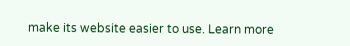make its website easier to use. Learn more